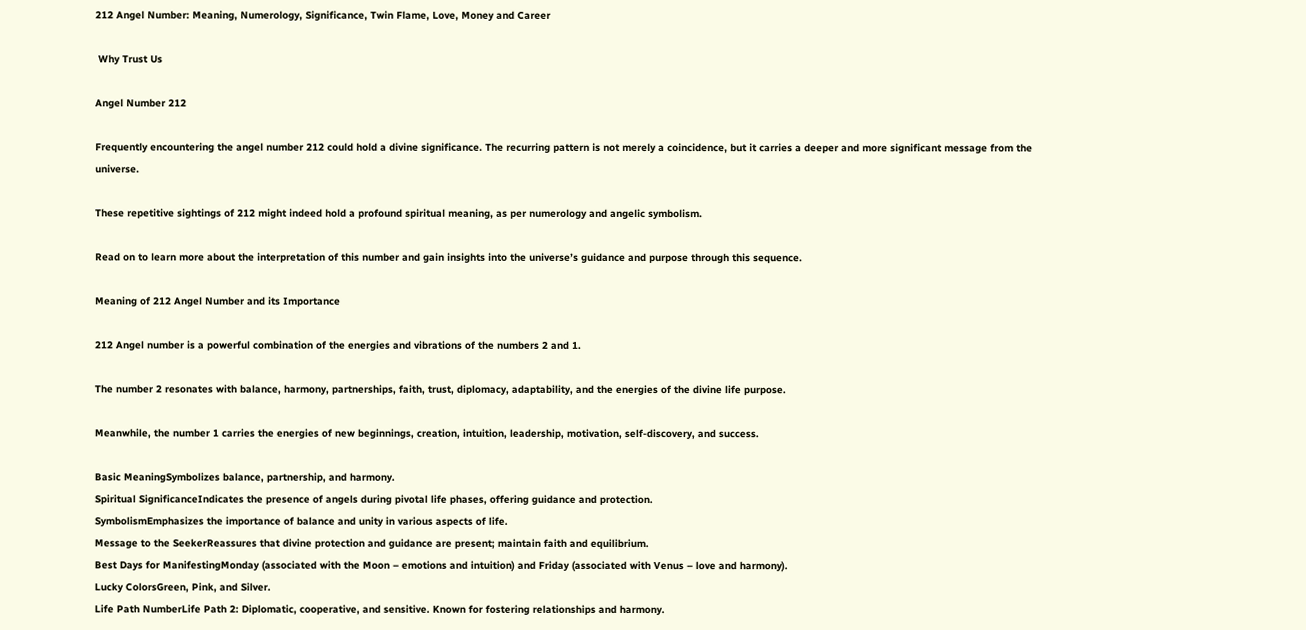212 Angel Number: Meaning, Numerology, Significance, Twin Flame, Love, Money and Career

 Why Trust Us

Angel Number 212

Frequently encountering the angel number 212 could hold a divine significance. The recurring pattern is not merely a coincidence, but it carries a deeper and more significant message from the universe.

These repetitive sightings of 212 might indeed hold a profound spiritual meaning, as per numerology and angelic symbolism.

Read on to learn more about the interpretation of this number and gain insights into the universe’s guidance and purpose through this sequence.

Meaning of 212 Angel Number and its Importance

212 Angel number is a powerful combination of the energies and vibrations of the numbers 2 and 1.

The number 2 resonates with balance, harmony, partnerships, faith, trust, diplomacy, adaptability, and the energies of the divine life purpose.

Meanwhile, the number 1 carries the energies of new beginnings, creation, intuition, leadership, motivation, self-discovery, and success.

Basic MeaningSymbolizes balance, partnership, and harmony.
Spiritual SignificanceIndicates the presence of angels during pivotal life phases, offering guidance and protection.
SymbolismEmphasizes the importance of balance and unity in various aspects of life.
Message to the SeekerReassures that divine protection and guidance are present; maintain faith and equilibrium.
Best Days for ManifestingMonday (associated with the Moon – emotions and intuition) and Friday (associated with Venus – love and harmony).
Lucky ColorsGreen, Pink, and Silver.
Life Path NumberLife Path 2: Diplomatic, cooperative, and sensitive. Known for fostering relationships and harmony.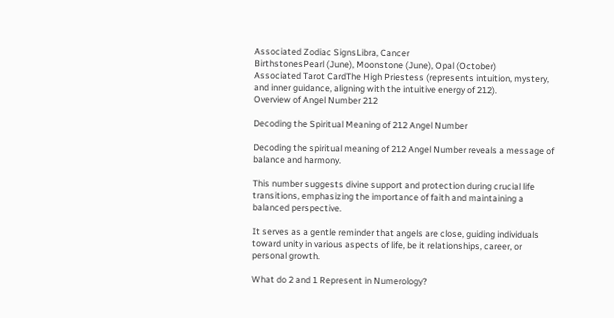Associated Zodiac SignsLibra, Cancer
BirthstonesPearl (June), Moonstone (June), Opal (October)
Associated Tarot CardThe High Priestess (represents intuition, mystery, and inner guidance, aligning with the intuitive energy of 212).
Overview of Angel Number 212

Decoding the Spiritual Meaning of 212 Angel Number

Decoding the spiritual meaning of 212 Angel Number reveals a message of balance and harmony.

This number suggests divine support and protection during crucial life transitions, emphasizing the importance of faith and maintaining a balanced perspective.

It serves as a gentle reminder that angels are close, guiding individuals toward unity in various aspects of life, be it relationships, career, or personal growth.

What do 2 and 1 Represent in Numerology?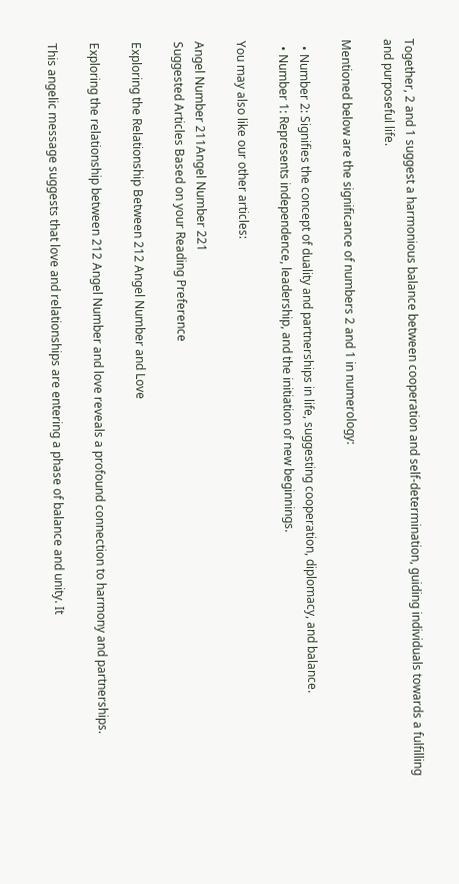Together, 2 and 1 suggest a harmonious balance between cooperation and self-determination, guiding individuals towards a fulfilling and purposeful life.

Mentioned below are the significance of numbers 2 and 1 in numerology:

  • Number 2: Signifies the concept of duality and partnerships in life, suggesting cooperation, diplomacy, and balance.
  • Number 1: Represents independence, leadership, and the initiation of new beginnings.

You may also like our other articles:

Angel Number 211Angel Number 221
Suggested Articles Based on your Reading Preference

Exploring the Relationship Between 212 Angel Number and Love

Exploring the relationship between 212 Angel Number and love reveals a profound connection to harmony and partnerships.

This angelic message suggests that love and relationships are entering a phase of balance and unity. It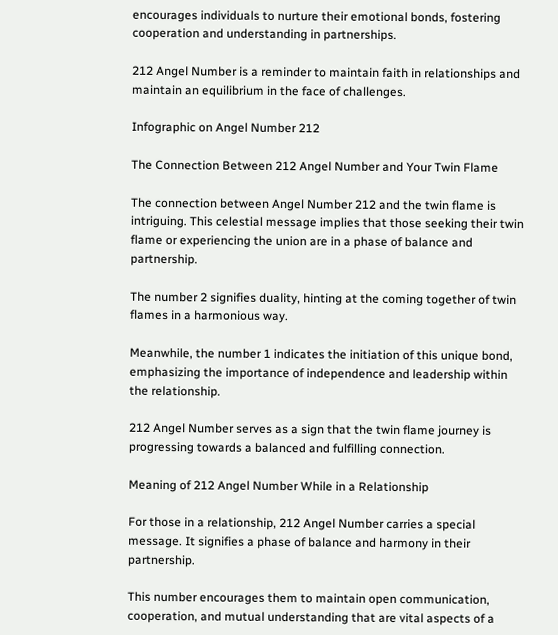encourages individuals to nurture their emotional bonds, fostering cooperation and understanding in partnerships.

212 Angel Number is a reminder to maintain faith in relationships and maintain an equilibrium in the face of challenges.

Infographic on Angel Number 212

The Connection Between 212 Angel Number and Your Twin Flame

The connection between Angel Number 212 and the twin flame is intriguing. This celestial message implies that those seeking their twin flame or experiencing the union are in a phase of balance and partnership.

The number 2 signifies duality, hinting at the coming together of twin flames in a harmonious way.

Meanwhile, the number 1 indicates the initiation of this unique bond, emphasizing the importance of independence and leadership within the relationship.

212 Angel Number serves as a sign that the twin flame journey is progressing towards a balanced and fulfilling connection.

Meaning of 212 Angel Number While in a Relationship

For those in a relationship, 212 Angel Number carries a special message. It signifies a phase of balance and harmony in their partnership.

This number encourages them to maintain open communication, cooperation, and mutual understanding that are vital aspects of a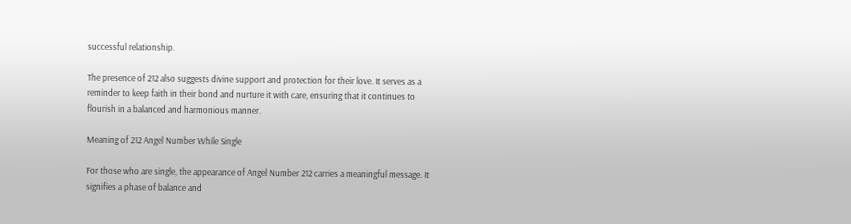successful relationship.

The presence of 212 also suggests divine support and protection for their love. It serves as a reminder to keep faith in their bond and nurture it with care, ensuring that it continues to flourish in a balanced and harmonious manner.

Meaning of 212 Angel Number While Single

For those who are single, the appearance of Angel Number 212 carries a meaningful message. It signifies a phase of balance and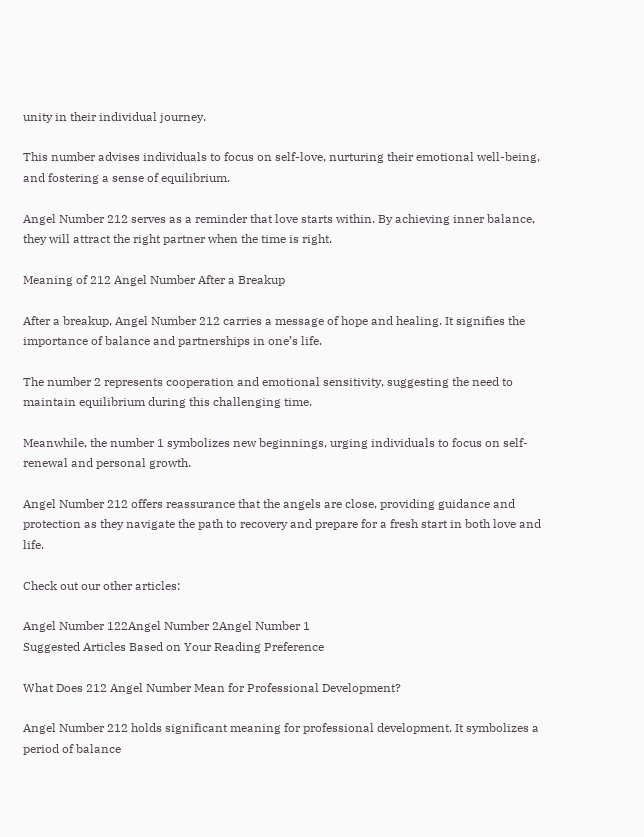unity in their individual journey.

This number advises individuals to focus on self-love, nurturing their emotional well-being, and fostering a sense of equilibrium.

Angel Number 212 serves as a reminder that love starts within. By achieving inner balance, they will attract the right partner when the time is right.

Meaning of 212 Angel Number After a Breakup

After a breakup, Angel Number 212 carries a message of hope and healing. It signifies the importance of balance and partnerships in one’s life.

The number 2 represents cooperation and emotional sensitivity, suggesting the need to maintain equilibrium during this challenging time.

Meanwhile, the number 1 symbolizes new beginnings, urging individuals to focus on self-renewal and personal growth.

Angel Number 212 offers reassurance that the angels are close, providing guidance and protection as they navigate the path to recovery and prepare for a fresh start in both love and life.

Check out our other articles:

Angel Number 122Angel Number 2Angel Number 1
Suggested Articles Based on Your Reading Preference

What Does 212 Angel Number Mean for Professional Development?

Angel Number 212 holds significant meaning for professional development. It symbolizes a period of balance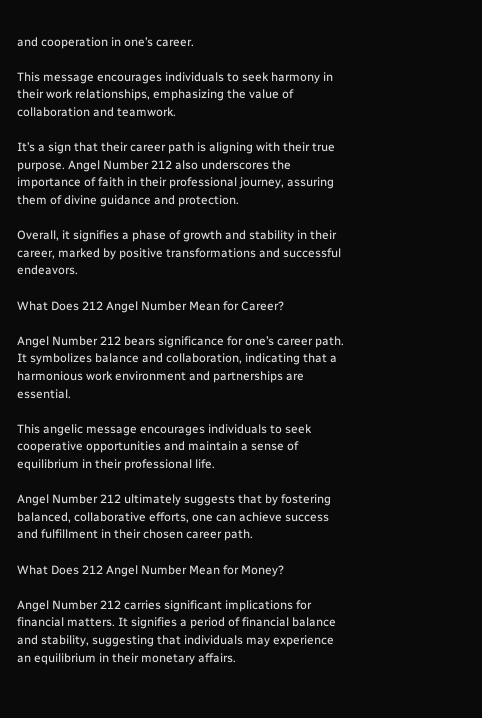and cooperation in one’s career.

This message encourages individuals to seek harmony in their work relationships, emphasizing the value of collaboration and teamwork.

It’s a sign that their career path is aligning with their true purpose. Angel Number 212 also underscores the importance of faith in their professional journey, assuring them of divine guidance and protection.

Overall, it signifies a phase of growth and stability in their career, marked by positive transformations and successful endeavors.

What Does 212 Angel Number Mean for Career?

Angel Number 212 bears significance for one’s career path. It symbolizes balance and collaboration, indicating that a harmonious work environment and partnerships are essential.

This angelic message encourages individuals to seek cooperative opportunities and maintain a sense of equilibrium in their professional life.

Angel Number 212 ultimately suggests that by fostering balanced, collaborative efforts, one can achieve success and fulfillment in their chosen career path.

What Does 212 Angel Number Mean for Money?

Angel Number 212 carries significant implications for financial matters. It signifies a period of financial balance and stability, suggesting that individuals may experience an equilibrium in their monetary affairs.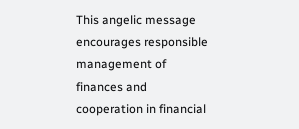This angelic message encourages responsible management of finances and cooperation in financial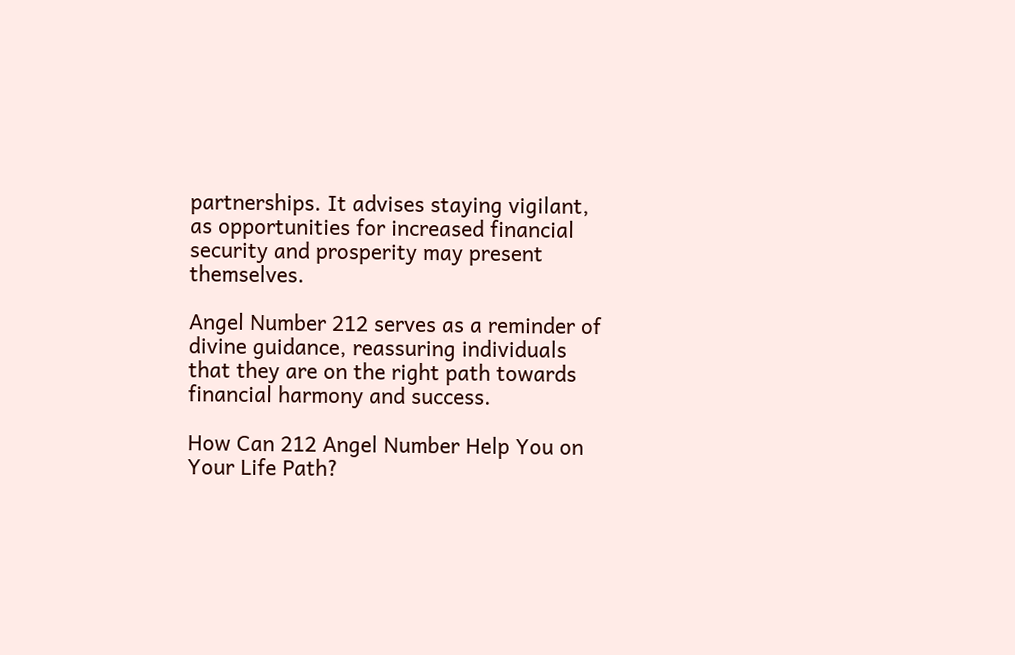partnerships. It advises staying vigilant, as opportunities for increased financial security and prosperity may present themselves.

Angel Number 212 serves as a reminder of divine guidance, reassuring individuals that they are on the right path towards financial harmony and success.

How Can 212 Angel Number Help You on Your Life Path?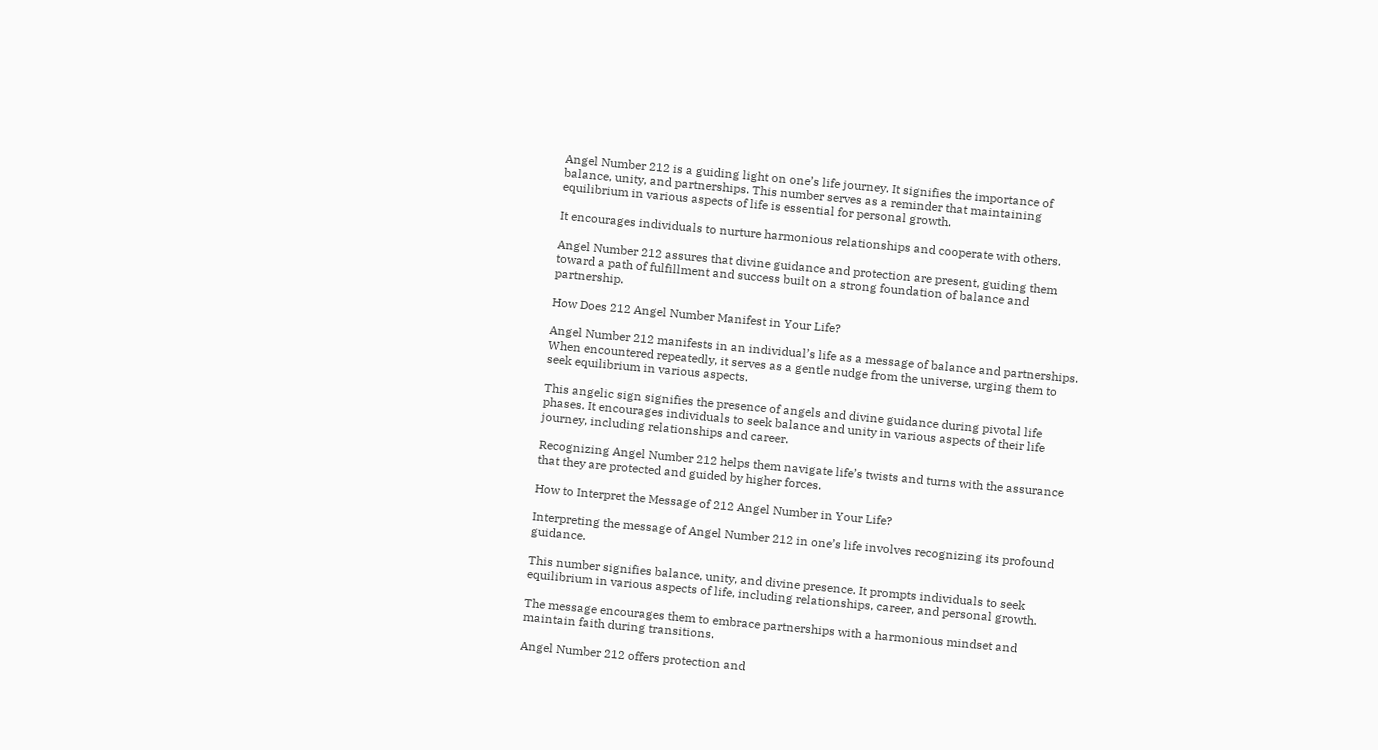Angel Number 212 is a guiding light on one’s life journey. It signifies the importance of balance, unity, and partnerships. This number serves as a reminder that maintaining equilibrium in various aspects of life is essential for personal growth.

It encourages individuals to nurture harmonious relationships and cooperate with others.

Angel Number 212 assures that divine guidance and protection are present, guiding them toward a path of fulfillment and success built on a strong foundation of balance and partnership.

How Does 212 Angel Number Manifest in Your Life?

Angel Number 212 manifests in an individual’s life as a message of balance and partnerships. When encountered repeatedly, it serves as a gentle nudge from the universe, urging them to seek equilibrium in various aspects.

This angelic sign signifies the presence of angels and divine guidance during pivotal life phases. It encourages individuals to seek balance and unity in various aspects of their life journey, including relationships and career.

Recognizing Angel Number 212 helps them navigate life’s twists and turns with the assurance that they are protected and guided by higher forces.

How to Interpret the Message of 212 Angel Number in Your Life?

Interpreting the message of Angel Number 212 in one’s life involves recognizing its profound guidance.

This number signifies balance, unity, and divine presence. It prompts individuals to seek equilibrium in various aspects of life, including relationships, career, and personal growth.

The message encourages them to embrace partnerships with a harmonious mindset and maintain faith during transitions.

Angel Number 212 offers protection and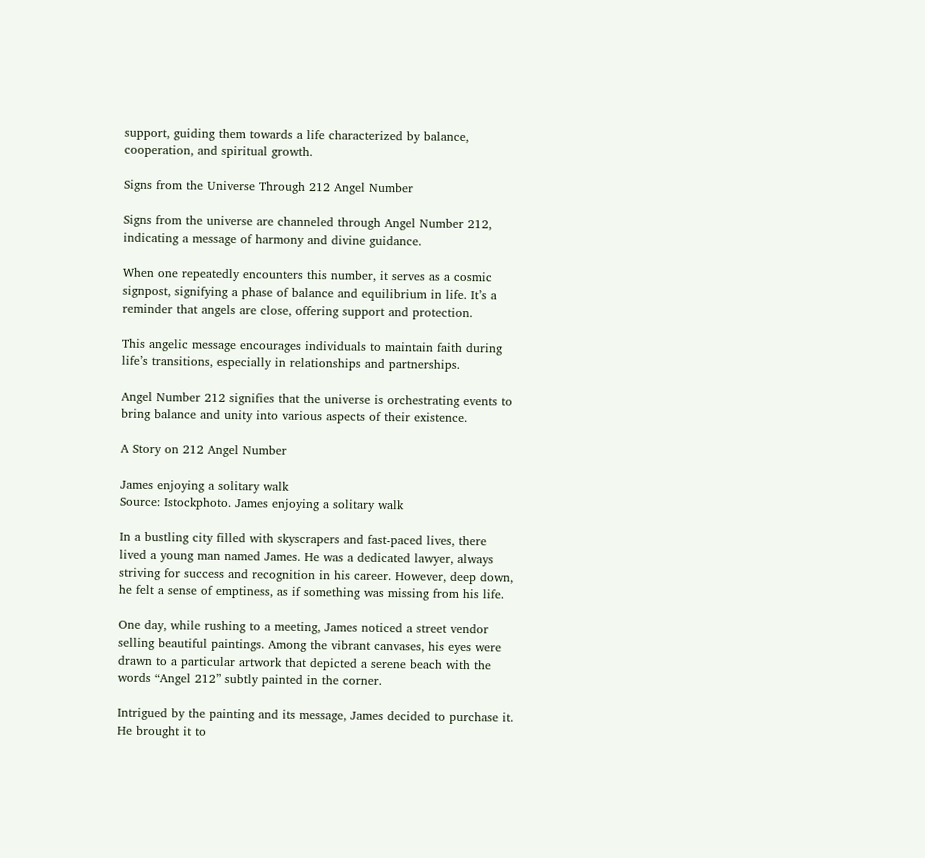support, guiding them towards a life characterized by balance, cooperation, and spiritual growth.

Signs from the Universe Through 212 Angel Number

Signs from the universe are channeled through Angel Number 212, indicating a message of harmony and divine guidance.

When one repeatedly encounters this number, it serves as a cosmic signpost, signifying a phase of balance and equilibrium in life. It’s a reminder that angels are close, offering support and protection.

This angelic message encourages individuals to maintain faith during life’s transitions, especially in relationships and partnerships.

Angel Number 212 signifies that the universe is orchestrating events to bring balance and unity into various aspects of their existence.

A Story on 212 Angel Number

James enjoying a solitary walk
Source: Istockphoto. James enjoying a solitary walk

In a bustling city filled with skyscrapers and fast-paced lives, there lived a young man named James. He was a dedicated lawyer, always striving for success and recognition in his career. However, deep down, he felt a sense of emptiness, as if something was missing from his life.

One day, while rushing to a meeting, James noticed a street vendor selling beautiful paintings. Among the vibrant canvases, his eyes were drawn to a particular artwork that depicted a serene beach with the words “Angel 212” subtly painted in the corner.

Intrigued by the painting and its message, James decided to purchase it. He brought it to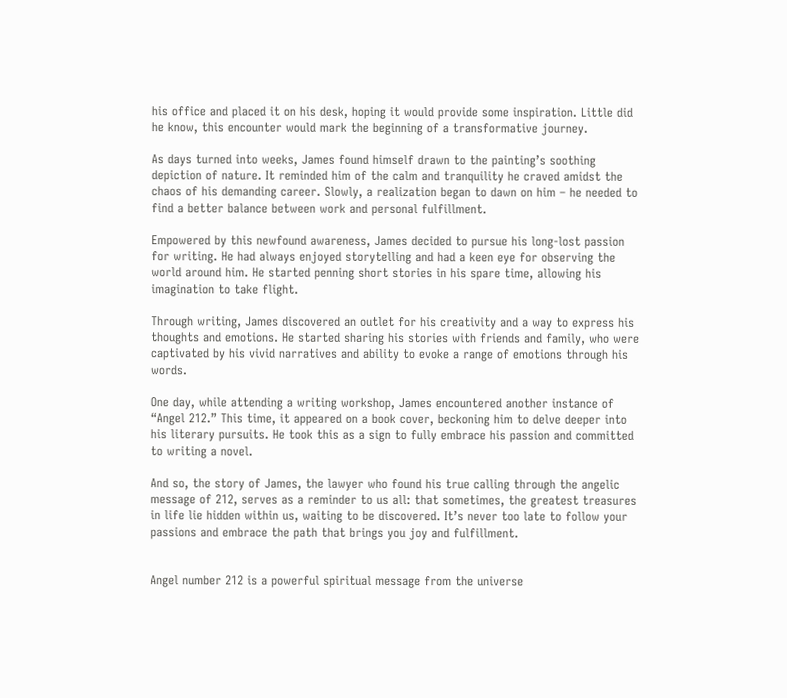his office and placed it on his desk, hoping it would provide some inspiration. Little did he know, this encounter would mark the beginning of a transformative journey.

As days turned into weeks, James found himself drawn to the painting’s soothing depiction of nature. It reminded him of the calm and tranquility he craved amidst the chaos of his demanding career. Slowly, a realization began to dawn on him – he needed to find a better balance between work and personal fulfillment.

Empowered by this newfound awareness, James decided to pursue his long-lost passion for writing. He had always enjoyed storytelling and had a keen eye for observing the world around him. He started penning short stories in his spare time, allowing his imagination to take flight.

Through writing, James discovered an outlet for his creativity and a way to express his thoughts and emotions. He started sharing his stories with friends and family, who were captivated by his vivid narratives and ability to evoke a range of emotions through his words.

One day, while attending a writing workshop, James encountered another instance of “Angel 212.” This time, it appeared on a book cover, beckoning him to delve deeper into his literary pursuits. He took this as a sign to fully embrace his passion and committed to writing a novel.

And so, the story of James, the lawyer who found his true calling through the angelic message of 212, serves as a reminder to us all: that sometimes, the greatest treasures in life lie hidden within us, waiting to be discovered. It’s never too late to follow your passions and embrace the path that brings you joy and fulfillment.


Angel number 212 is a powerful spiritual message from the universe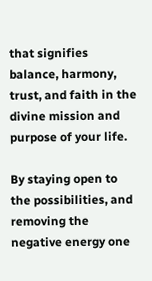that signifies balance, harmony, trust, and faith in the divine mission and purpose of your life.

By staying open to the possibilities, and removing the negative energy one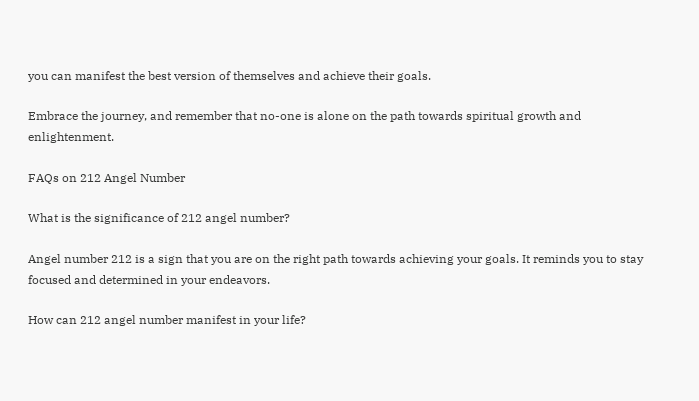you can manifest the best version of themselves and achieve their goals.

Embrace the journey, and remember that no-one is alone on the path towards spiritual growth and enlightenment.

FAQs on 212 Angel Number

What is the significance of 212 angel number?

Angel number 212 is a sign that you are on the right path towards achieving your goals. It reminds you to stay focused and determined in your endeavors.

How can 212 angel number manifest in your life?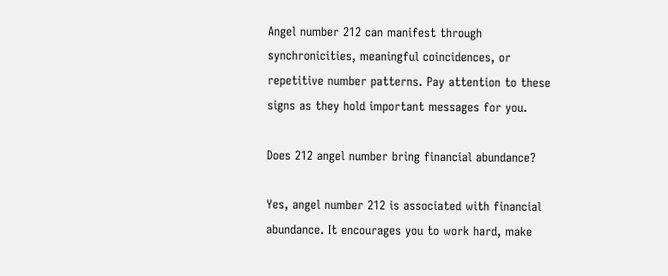Angel number 212 can manifest through synchronicities, meaningful coincidences, or repetitive number patterns. Pay attention to these signs as they hold important messages for you.

Does 212 angel number bring financial abundance?

Yes, angel number 212 is associated with financial abundance. It encourages you to work hard, make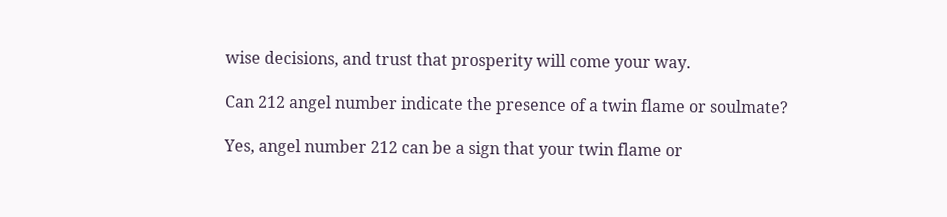wise decisions, and trust that prosperity will come your way.

Can 212 angel number indicate the presence of a twin flame or soulmate?

Yes, angel number 212 can be a sign that your twin flame or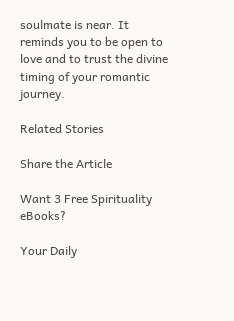soulmate is near. It reminds you to be open to love and to trust the divine timing of your romantic journey.

Related Stories

Share the Article

Want 3 Free Spirituality eBooks?

Your Daily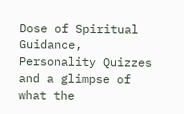Dose of Spiritual Guidance, Personality Quizzes and a glimpse of what the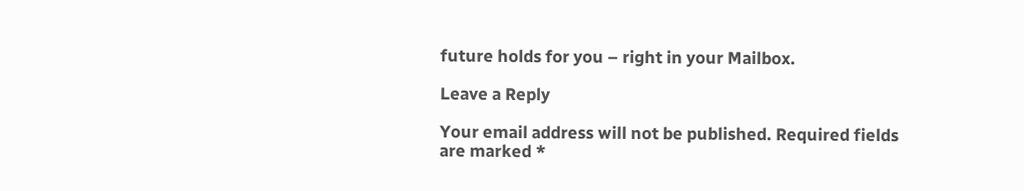future holds for you – right in your Mailbox.

Leave a Reply

Your email address will not be published. Required fields are marked *